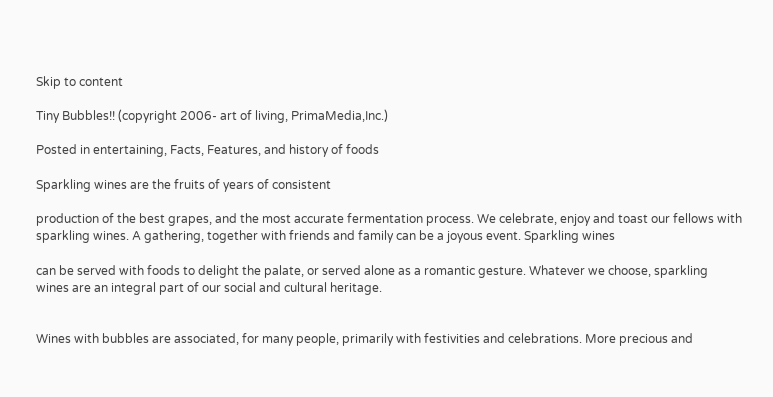Skip to content

Tiny Bubbles!! (copyright 2006- art of living, PrimaMedia,Inc.)

Posted in entertaining, Facts, Features, and history of foods

Sparkling wines are the fruits of years of consistent

production of the best grapes, and the most accurate fermentation process. We celebrate, enjoy and toast our fellows with sparkling wines. A gathering, together with friends and family can be a joyous event. Sparkling wines

can be served with foods to delight the palate, or served alone as a romantic gesture. Whatever we choose, sparkling wines are an integral part of our social and cultural heritage.


Wines with bubbles are associated, for many people, primarily with festivities and celebrations. More precious and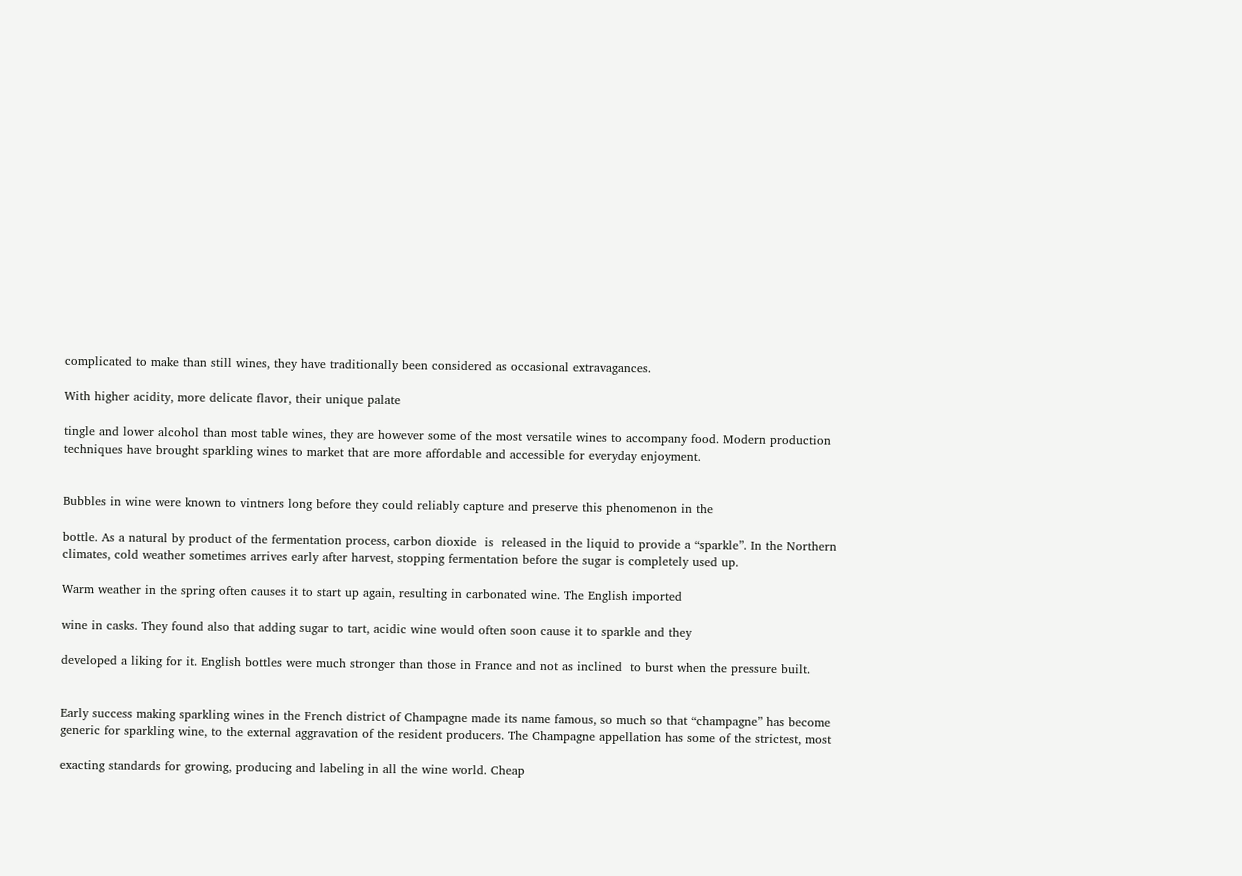complicated to make than still wines, they have traditionally been considered as occasional extravagances.

With higher acidity, more delicate flavor, their unique palate

tingle and lower alcohol than most table wines, they are however some of the most versatile wines to accompany food. Modern production techniques have brought sparkling wines to market that are more affordable and accessible for everyday enjoyment.


Bubbles in wine were known to vintners long before they could reliably capture and preserve this phenomenon in the

bottle. As a natural by product of the fermentation process, carbon dioxide  is  released in the liquid to provide a “sparkle”. In the Northern climates, cold weather sometimes arrives early after harvest, stopping fermentation before the sugar is completely used up.

Warm weather in the spring often causes it to start up again, resulting in carbonated wine. The English imported

wine in casks. They found also that adding sugar to tart, acidic wine would often soon cause it to sparkle and they

developed a liking for it. English bottles were much stronger than those in France and not as inclined  to burst when the pressure built.


Early success making sparkling wines in the French district of Champagne made its name famous, so much so that “champagne” has become generic for sparkling wine, to the external aggravation of the resident producers. The Champagne appellation has some of the strictest, most

exacting standards for growing, producing and labeling in all the wine world. Cheap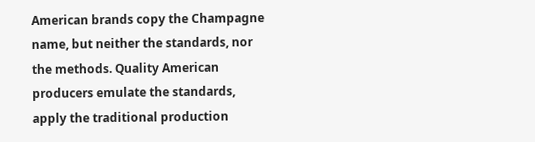American brands copy the Champagne name, but neither the standards, nor the methods. Quality American producers emulate the standards, apply the traditional production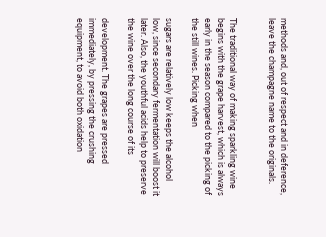methods and, out of respect and in deference, leave the champagne name to the originals.


The traditional way of making sparkling wine begins with the grape harvest, which is always early in the season compared to the picking of the still wines. Picking when

sugars are relatively low keeps the alcohol low, since secondary fermentation will boost it later. Also, the youthful acids help to preserve the wine over the long course of its

development. The grapes are pressed immediately, by pressing the crushing equipment, to avoid both oxidation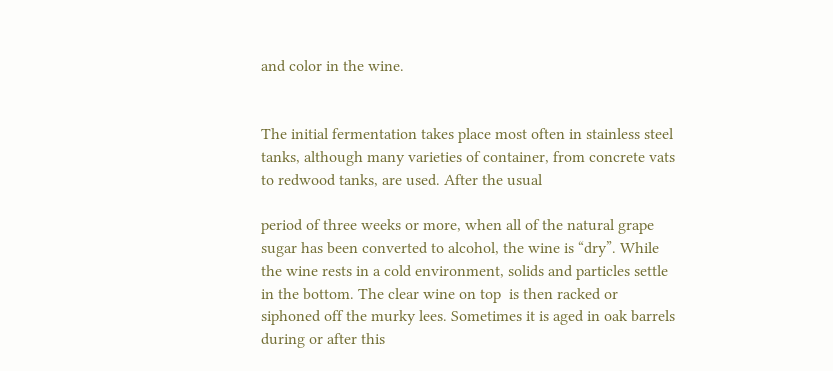and color in the wine.


The initial fermentation takes place most often in stainless steel tanks, although many varieties of container, from concrete vats to redwood tanks, are used. After the usual

period of three weeks or more, when all of the natural grape sugar has been converted to alcohol, the wine is “dry”. While the wine rests in a cold environment, solids and particles settle in the bottom. The clear wine on top  is then racked or siphoned off the murky lees. Sometimes it is aged in oak barrels during or after this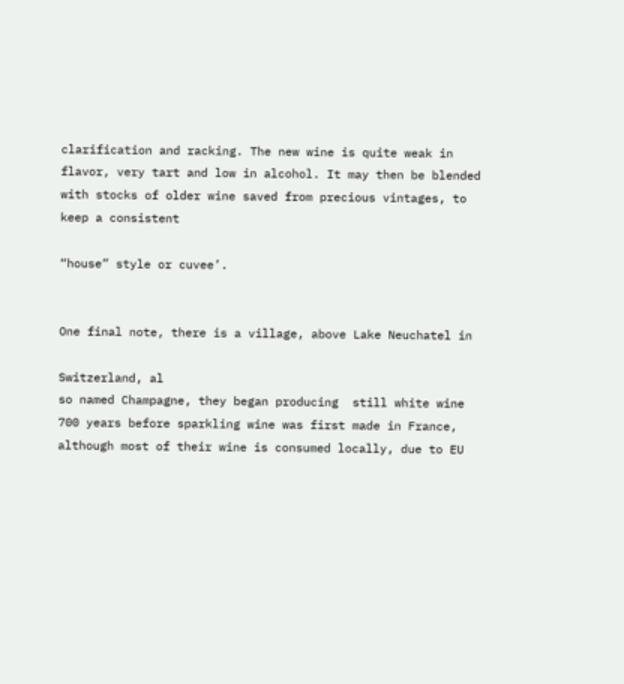clarification and racking. The new wine is quite weak in flavor, very tart and low in alcohol. It may then be blended with stocks of older wine saved from precious vintages, to keep a consistent

“house” style or cuvee’.


One final note, there is a village, above Lake Neuchatel in

Switzerland, al
so named Champagne, they began producing  still white wine 700 years before sparkling wine was first made in France, although most of their wine is consumed locally, due to EU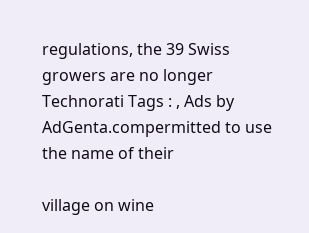regulations, the 39 Swiss growers are no longer Technorati Tags : , Ads by AdGenta.compermitted to use the name of their

village on wine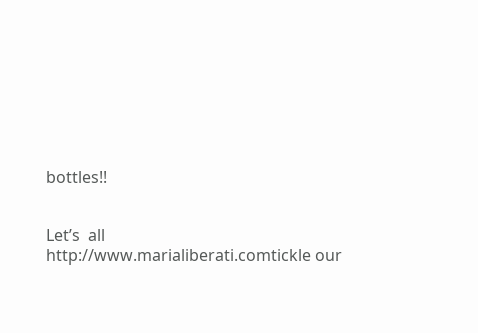bottles!!


Let’s  all http://www.marialiberati.comtickle our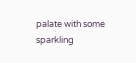palate with some sparkling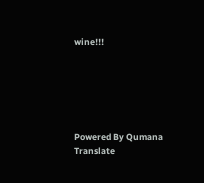wine!!!






Powered By Qumana
Translate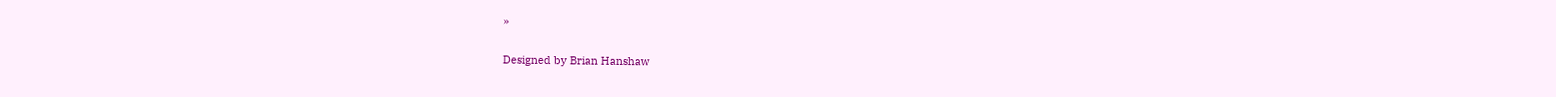»

Designed by Brian Hanshaw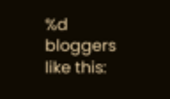%d bloggers like this: